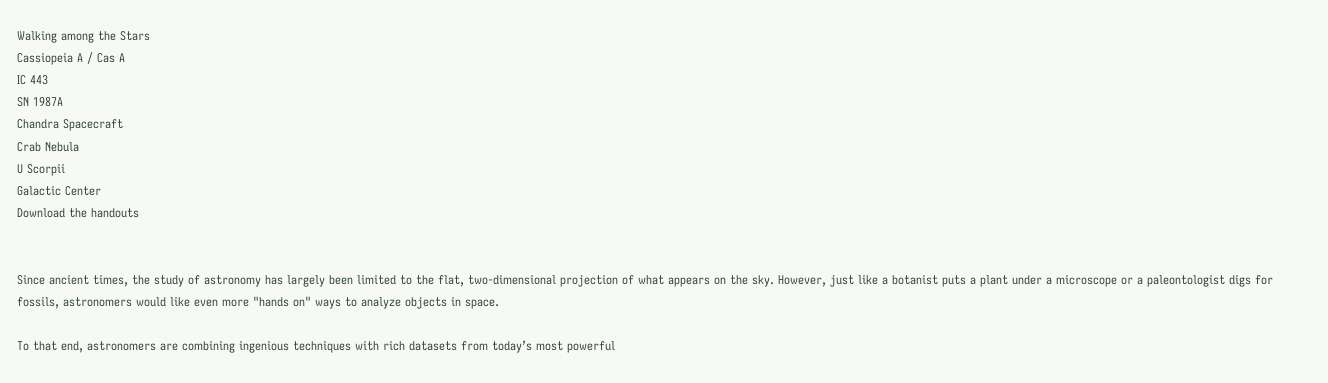Walking among the Stars
Cassiopeia A / Cas A
IC 443
SN 1987A
Chandra Spacecraft
Crab Nebula
U Scorpii
Galactic Center
Download the handouts


Since ancient times, the study of astronomy has largely been limited to the flat, two-dimensional projection of what appears on the sky. However, just like a botanist puts a plant under a microscope or a paleontologist digs for fossils, astronomers would like even more "hands on" ways to analyze objects in space.

To that end, astronomers are combining ingenious techniques with rich datasets from today’s most powerful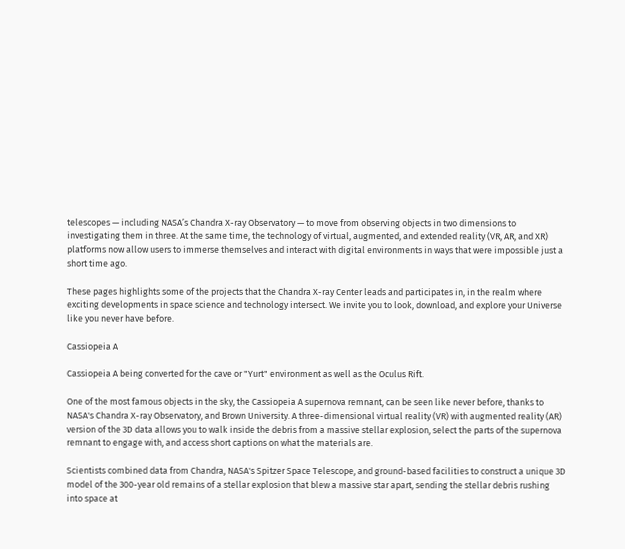telescopes — including NASA’s Chandra X-ray Observatory — to move from observing objects in two dimensions to investigating them in three. At the same time, the technology of virtual, augmented, and extended reality (VR, AR, and XR) platforms now allow users to immerse themselves and interact with digital environments in ways that were impossible just a short time ago.

These pages highlights some of the projects that the Chandra X-ray Center leads and participates in, in the realm where exciting developments in space science and technology intersect. We invite you to look, download, and explore your Universe like you never have before.

Cassiopeia A

Cassiopeia A being converted for the cave or "Yurt" environment as well as the Oculus Rift.

One of the most famous objects in the sky, the Cassiopeia A supernova remnant, can be seen like never before, thanks to NASA's Chandra X-ray Observatory, and Brown University. A three-dimensional virtual reality (VR) with augmented reality (AR) version of the 3D data allows you to walk inside the debris from a massive stellar explosion, select the parts of the supernova remnant to engage with, and access short captions on what the materials are.

Scientists combined data from Chandra, NASA's Spitzer Space Telescope, and ground-based facilities to construct a unique 3D model of the 300-year old remains of a stellar explosion that blew a massive star apart, sending the stellar debris rushing into space at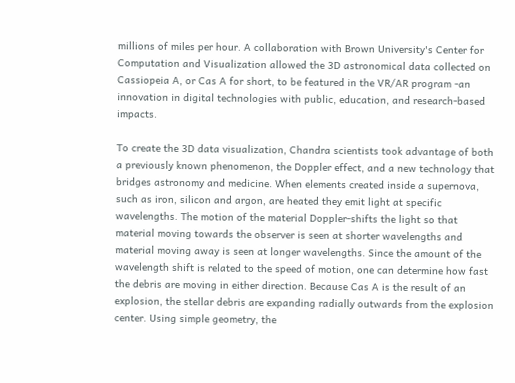millions of miles per hour. A collaboration with Brown University's Center for Computation and Visualization allowed the 3D astronomical data collected on Cassiopeia A, or Cas A for short, to be featured in the VR/AR program -an innovation in digital technologies with public, education, and research-based impacts.

To create the 3D data visualization, Chandra scientists took advantage of both a previously known phenomenon, the Doppler effect, and a new technology that bridges astronomy and medicine. When elements created inside a supernova, such as iron, silicon and argon, are heated they emit light at specific wavelengths. The motion of the material Doppler-shifts the light so that material moving towards the observer is seen at shorter wavelengths and material moving away is seen at longer wavelengths. Since the amount of the wavelength shift is related to the speed of motion, one can determine how fast the debris are moving in either direction. Because Cas A is the result of an explosion, the stellar debris are expanding radially outwards from the explosion center. Using simple geometry, the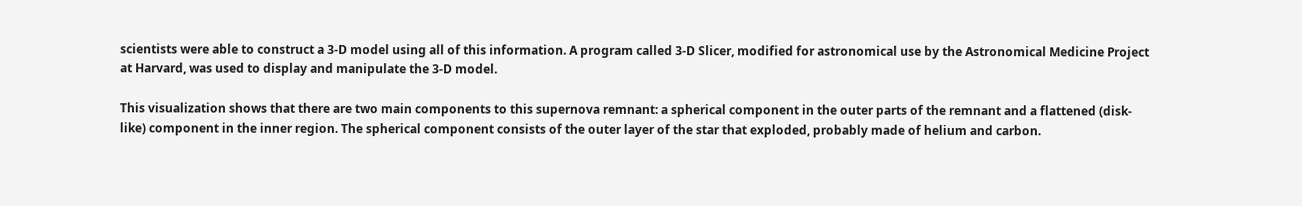scientists were able to construct a 3-D model using all of this information. A program called 3-D Slicer, modified for astronomical use by the Astronomical Medicine Project at Harvard, was used to display and manipulate the 3-D model.

This visualization shows that there are two main components to this supernova remnant: a spherical component in the outer parts of the remnant and a flattened (disk-like) component in the inner region. The spherical component consists of the outer layer of the star that exploded, probably made of helium and carbon.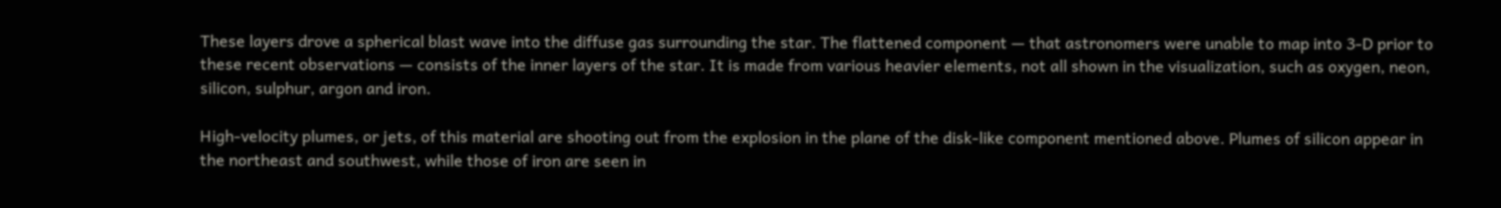These layers drove a spherical blast wave into the diffuse gas surrounding the star. The flattened component — that astronomers were unable to map into 3-D prior to these recent observations — consists of the inner layers of the star. It is made from various heavier elements, not all shown in the visualization, such as oxygen, neon, silicon, sulphur, argon and iron.

High-velocity plumes, or jets, of this material are shooting out from the explosion in the plane of the disk-like component mentioned above. Plumes of silicon appear in the northeast and southwest, while those of iron are seen in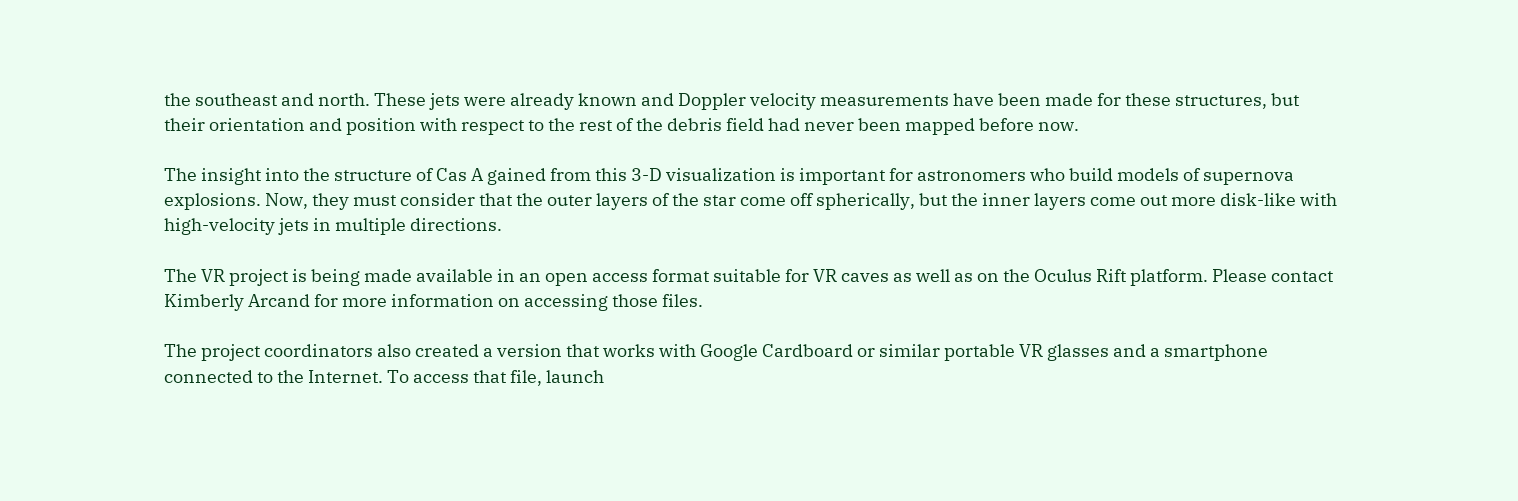the southeast and north. These jets were already known and Doppler velocity measurements have been made for these structures, but their orientation and position with respect to the rest of the debris field had never been mapped before now.

The insight into the structure of Cas A gained from this 3-D visualization is important for astronomers who build models of supernova explosions. Now, they must consider that the outer layers of the star come off spherically, but the inner layers come out more disk-like with high-velocity jets in multiple directions.

The VR project is being made available in an open access format suitable for VR caves as well as on the Oculus Rift platform. Please contact Kimberly Arcand for more information on accessing those files.

The project coordinators also created a version that works with Google Cardboard or similar portable VR glasses and a smartphone connected to the Internet. To access that file, launch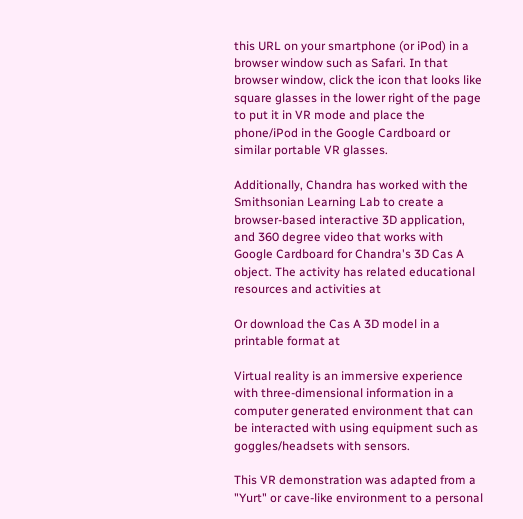this URL on your smartphone (or iPod) in a browser window such as Safari. In that browser window, click the icon that looks like square glasses in the lower right of the page to put it in VR mode and place the phone/iPod in the Google Cardboard or similar portable VR glasses.

Additionally, Chandra has worked with the Smithsonian Learning Lab to create a browser-based interactive 3D application, and 360 degree video that works with Google Cardboard for Chandra's 3D Cas A object. The activity has related educational resources and activities at

Or download the Cas A 3D model in a printable format at

Virtual reality is an immersive experience with three-dimensional information in a computer generated environment that can be interacted with using equipment such as goggles/headsets with sensors.

This VR demonstration was adapted from a "Yurt" or cave-like environment to a personal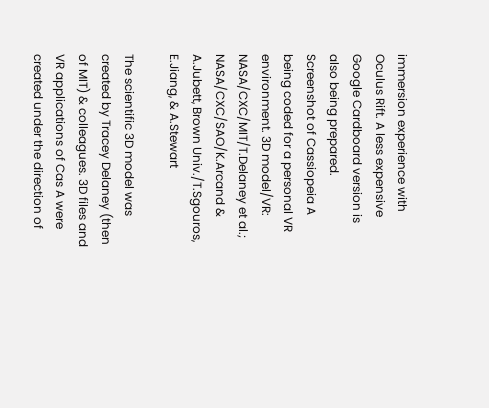immersion experience with Oculus Rift. A less expensive Google Cardboard version is also being prepared.
Screenshot of Cassiopeia A being coded for a personal VR environment. 3D model/VR: NASA/CXC/MIT/T.Delaney et al.; NASA/CXC/SAO/K.Arcand & A.Jubett, Brown Univ./T.Sgouros, E.Jiang, & A.Stewart

The scientific 3D model was created by Tracey Delaney (then of MIT) & colleagues. 3D files and VR applications of Cas A were created under the direction of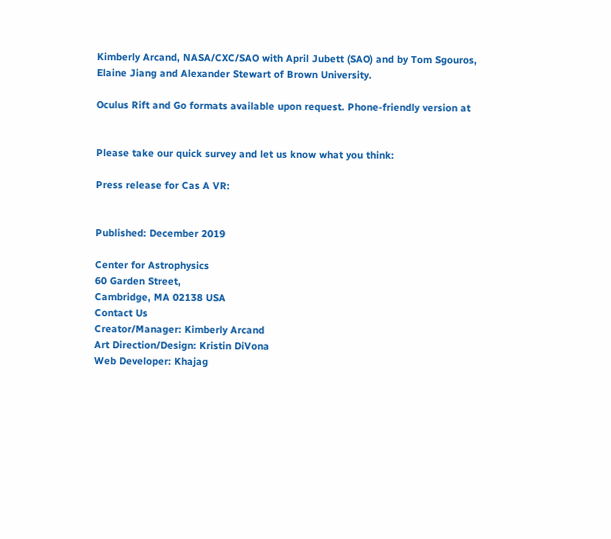Kimberly Arcand, NASA/CXC/SAO with April Jubett (SAO) and by Tom Sgouros, Elaine Jiang and Alexander Stewart of Brown University.

Oculus Rift and Go formats available upon request. Phone-friendly version at


Please take our quick survey and let us know what you think:

Press release for Cas A VR:


Published: December 2019

Center for Astrophysics
60 Garden Street,
Cambridge, MA 02138 USA
Contact Us
Creator/Manager: Kimberly Arcand
Art Direction/Design: Kristin DiVona
Web Developer: Khajag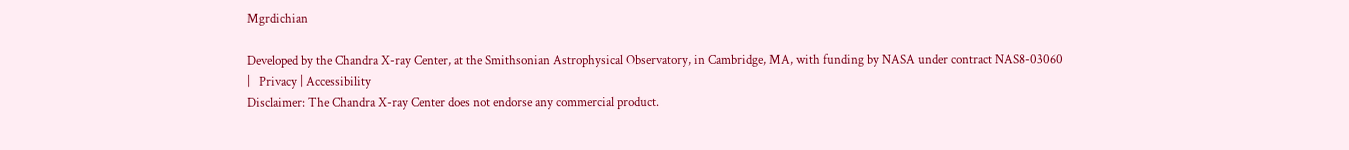Mgrdichian

Developed by the Chandra X-ray Center, at the Smithsonian Astrophysical Observatory, in Cambridge, MA, with funding by NASA under contract NAS8-03060   |   Privacy | Accessibility
Disclaimer: The Chandra X-ray Center does not endorse any commercial product.